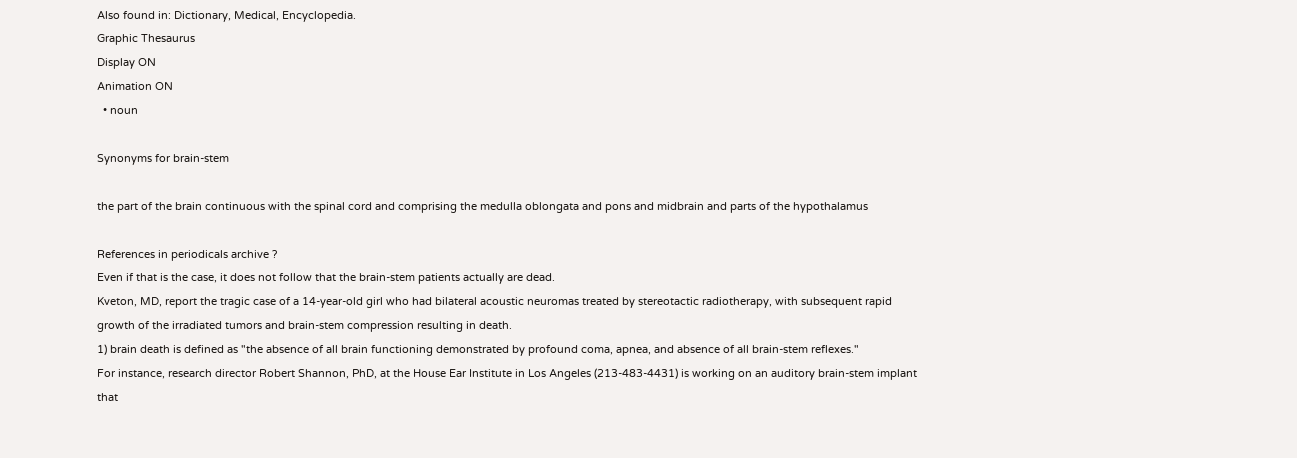Also found in: Dictionary, Medical, Encyclopedia.
Graphic Thesaurus
Display ON
Animation ON
  • noun

Synonyms for brain-stem

the part of the brain continuous with the spinal cord and comprising the medulla oblongata and pons and midbrain and parts of the hypothalamus

References in periodicals archive ?
Even if that is the case, it does not follow that the brain-stem patients actually are dead.
Kveton, MD, report the tragic case of a 14-year-old girl who had bilateral acoustic neuromas treated by stereotactic radiotherapy, with subsequent rapid growth of the irradiated tumors and brain-stem compression resulting in death.
1) brain death is defined as "the absence of all brain functioning demonstrated by profound coma, apnea, and absence of all brain-stem reflexes."
For instance, research director Robert Shannon, PhD, at the House Ear Institute in Los Angeles (213-483-4431) is working on an auditory brain-stem implant that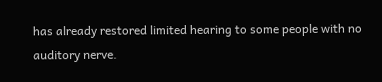has already restored limited hearing to some people with no auditory nerve.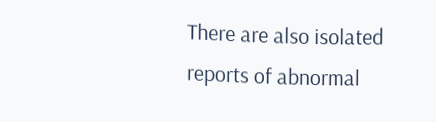There are also isolated reports of abnormal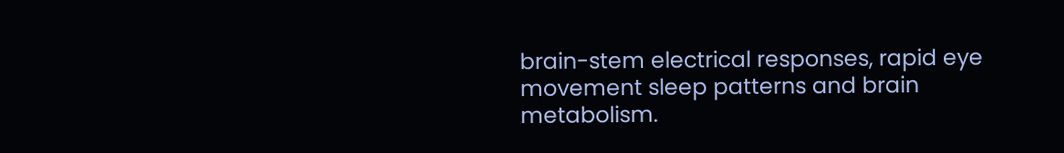brain-stem electrical responses, rapid eye movement sleep patterns and brain metabolism.